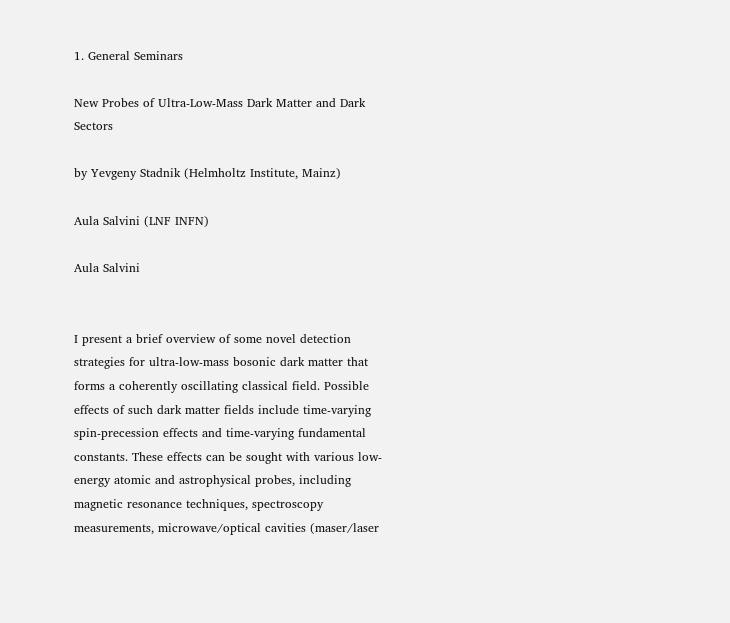1. General Seminars

New Probes of Ultra-Low-Mass Dark Matter and Dark Sectors

by Yevgeny Stadnik (Helmholtz Institute, Mainz)

Aula Salvini (LNF INFN)

Aula Salvini


I present a brief overview of some novel detection strategies for ultra-low-mass bosonic dark matter that forms a coherently oscillating classical field. Possible effects of such dark matter fields include time-varying spin-precession effects and time-varying fundamental constants. These effects can be sought with various low-energy atomic and astrophysical probes, including magnetic resonance techniques, spectroscopy measurements, microwave/optical cavities (maser/laser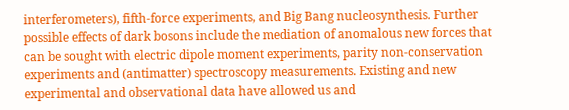interferometers), fifth-force experiments, and Big Bang nucleosynthesis. Further possible effects of dark bosons include the mediation of anomalous new forces that can be sought with electric dipole moment experiments, parity non-conservation experiments and (antimatter) spectroscopy measurements. Existing and new experimental and observational data have allowed us and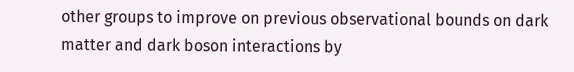other groups to improve on previous observational bounds on dark matter and dark boson interactions by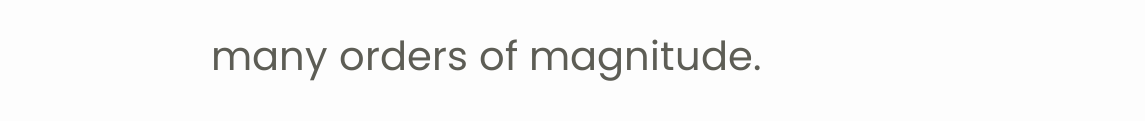many orders of magnitude.